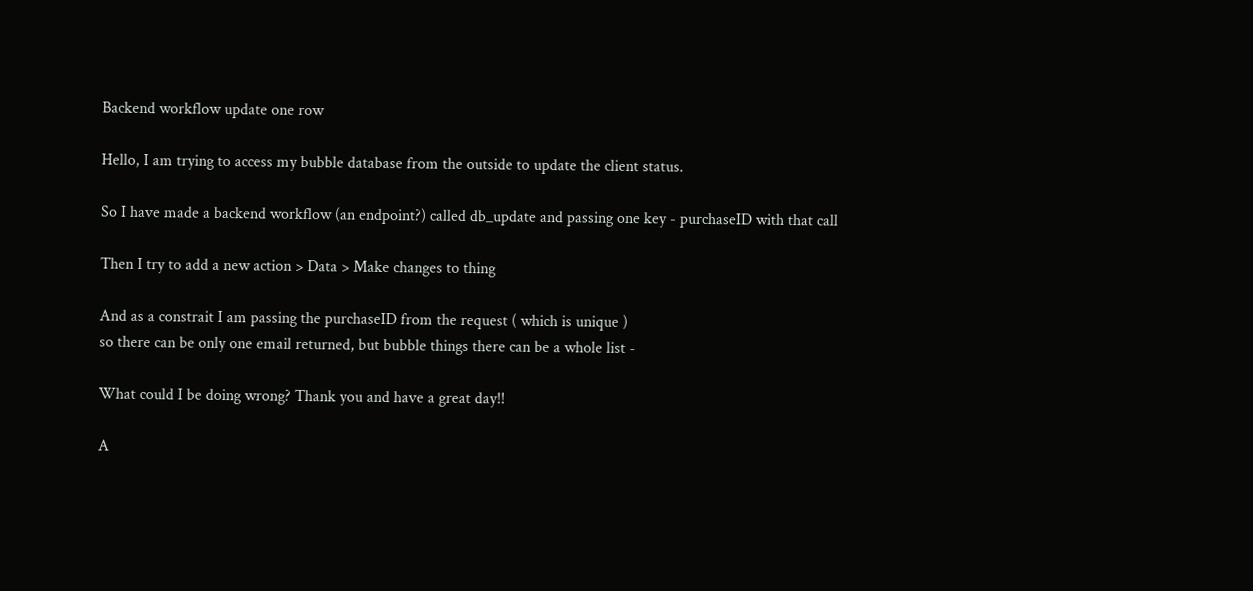Backend workflow update one row

Hello, I am trying to access my bubble database from the outside to update the client status.

So I have made a backend workflow (an endpoint?) called db_update and passing one key - purchaseID with that call

Then I try to add a new action > Data > Make changes to thing

And as a constrait I am passing the purchaseID from the request ( which is unique )
so there can be only one email returned, but bubble things there can be a whole list -

What could I be doing wrong? Thank you and have a great day!!

A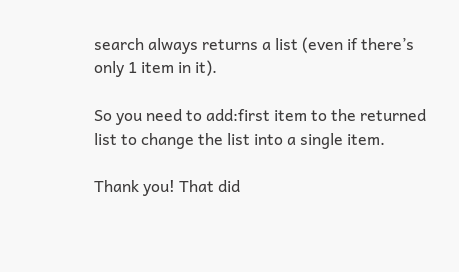search always returns a list (even if there’s only 1 item in it).

So you need to add:first item to the returned list to change the list into a single item.

Thank you! That did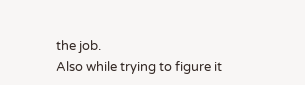the job.
Also while trying to figure it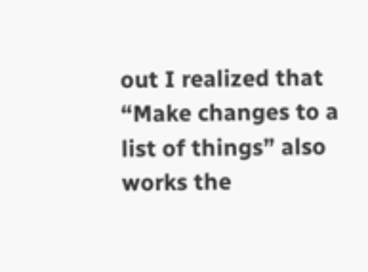out I realized that “Make changes to a list of things” also works the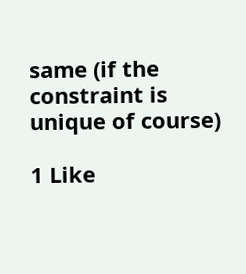same (if the constraint is unique of course)

1 Like